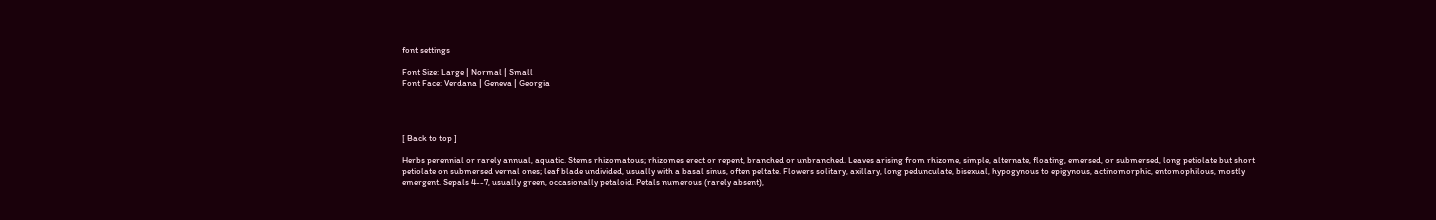font settings

Font Size: Large | Normal | Small
Font Face: Verdana | Geneva | Georgia




[ Back to top ]

Herbs perennial or rarely annual, aquatic. Stems rhizomatous; rhizomes erect or repent, branched or unbranched. Leaves arising from rhizome, simple, alternate, floating, emersed, or submersed, long petiolate but short petiolate on submersed vernal ones; leaf blade undivided, usually with a basal sinus, often peltate. Flowers solitary, axillary, long pedunculate, bisexual, hypogynous to epigynous, actinomorphic, entomophilous, mostly emergent. Sepals 4--7, usually green, occasionally petaloid. Petals numerous (rarely absent),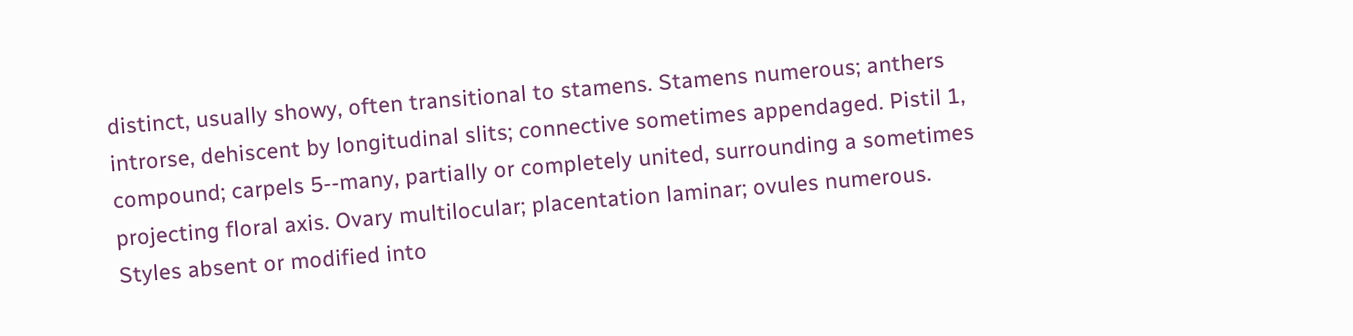distinct, usually showy, often transitional to stamens. Stamens numerous; anthers introrse, dehiscent by longitudinal slits; connective sometimes appendaged. Pistil 1, compound; carpels 5--many, partially or completely united, surrounding a sometimes projecting floral axis. Ovary multilocular; placentation laminar; ovules numerous. Styles absent or modified into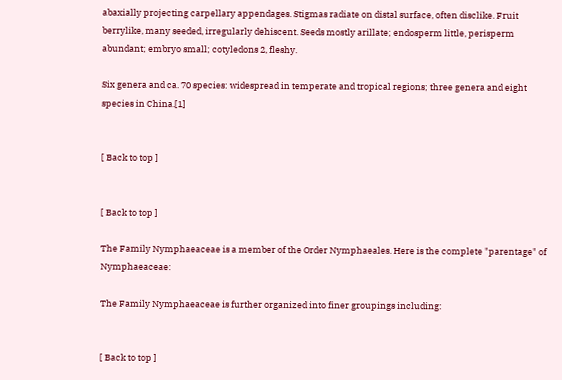abaxially projecting carpellary appendages. Stigmas radiate on distal surface, often disclike. Fruit berrylike, many seeded, irregularly dehiscent. Seeds mostly arillate; endosperm little, perisperm abundant; embryo small; cotyledons 2, fleshy.

Six genera and ca. 70 species: widespread in temperate and tropical regions; three genera and eight species in China.[1]


[ Back to top ]


[ Back to top ]

The Family Nymphaeaceae is a member of the Order Nymphaeales. Here is the complete "parentage" of Nymphaeaceae:

The Family Nymphaeaceae is further organized into finer groupings including:


[ Back to top ]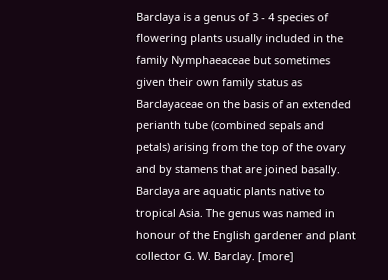Barclaya is a genus of 3 - 4 species of flowering plants usually included in the family Nymphaeaceae but sometimes given their own family status as Barclayaceae on the basis of an extended perianth tube (combined sepals and petals) arising from the top of the ovary and by stamens that are joined basally. Barclaya are aquatic plants native to tropical Asia. The genus was named in honour of the English gardener and plant collector G. W. Barclay. [more]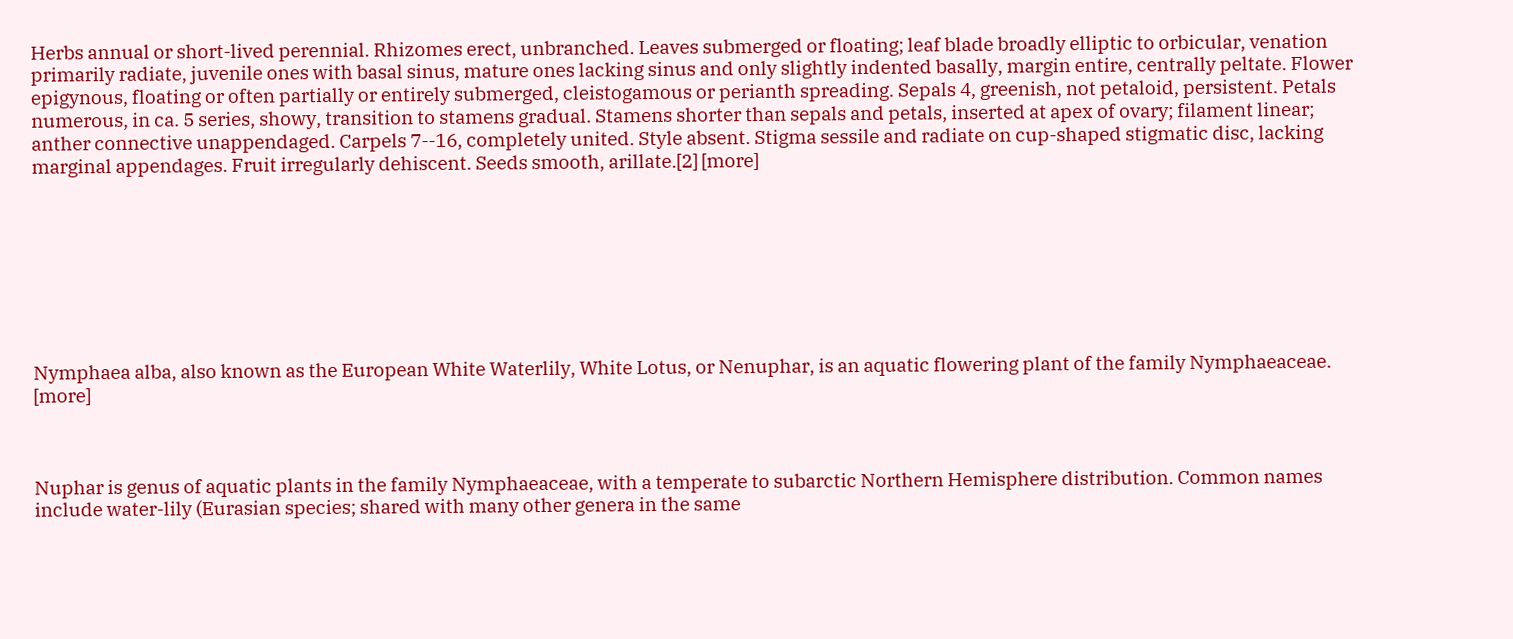Herbs annual or short-lived perennial. Rhizomes erect, unbranched. Leaves submerged or floating; leaf blade broadly elliptic to orbicular, venation primarily radiate, juvenile ones with basal sinus, mature ones lacking sinus and only slightly indented basally, margin entire, centrally peltate. Flower epigynous, floating or often partially or entirely submerged, cleistogamous or perianth spreading. Sepals 4, greenish, not petaloid, persistent. Petals numerous, in ca. 5 series, showy, transition to stamens gradual. Stamens shorter than sepals and petals, inserted at apex of ovary; filament linear; anther connective unappendaged. Carpels 7--16, completely united. Style absent. Stigma sessile and radiate on cup-shaped stigmatic disc, lacking marginal appendages. Fruit irregularly dehiscent. Seeds smooth, arillate.[2] [more]








Nymphaea alba, also known as the European White Waterlily, White Lotus, or Nenuphar, is an aquatic flowering plant of the family Nymphaeaceae. [more]



Nuphar is genus of aquatic plants in the family Nymphaeaceae, with a temperate to subarctic Northern Hemisphere distribution. Common names include water-lily (Eurasian species; shared with many other genera in the same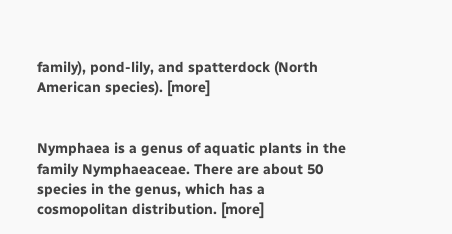family), pond-lily, and spatterdock (North American species). [more]


Nymphaea is a genus of aquatic plants in the family Nymphaeaceae. There are about 50 species in the genus, which has a cosmopolitan distribution. [more]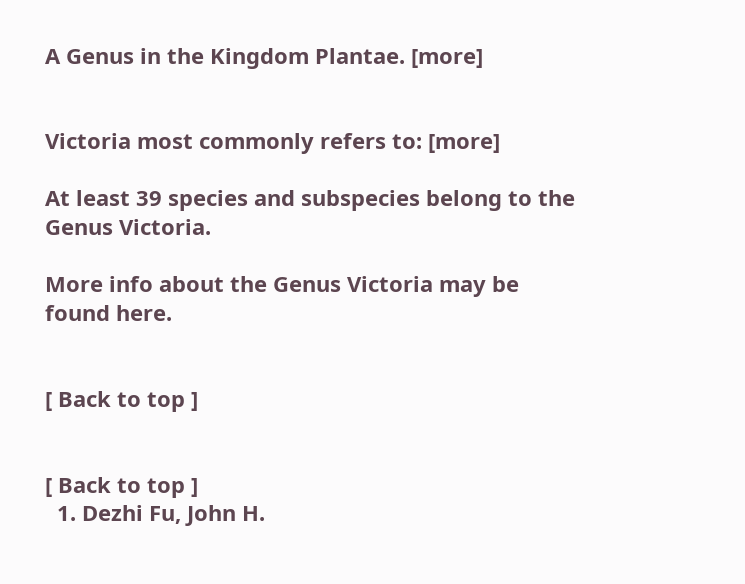A Genus in the Kingdom Plantae. [more]


Victoria most commonly refers to: [more]

At least 39 species and subspecies belong to the Genus Victoria.

More info about the Genus Victoria may be found here.


[ Back to top ]


[ Back to top ]
  1. Dezhi Fu, John H.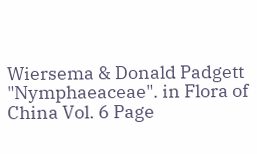Wiersema & Donald Padgett "Nymphaeaceae". in Flora of China Vol. 6 Page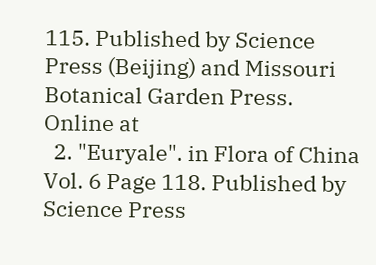115. Published by Science Press (Beijing) and Missouri Botanical Garden Press. Online at
  2. "Euryale". in Flora of China Vol. 6 Page 118. Published by Science Press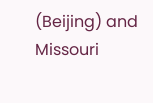(Beijing) and Missouri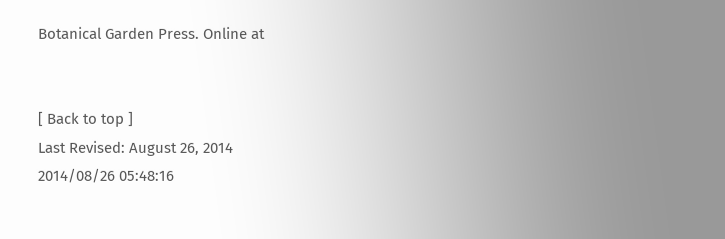Botanical Garden Press. Online at


[ Back to top ]
Last Revised: August 26, 2014
2014/08/26 05:48:16